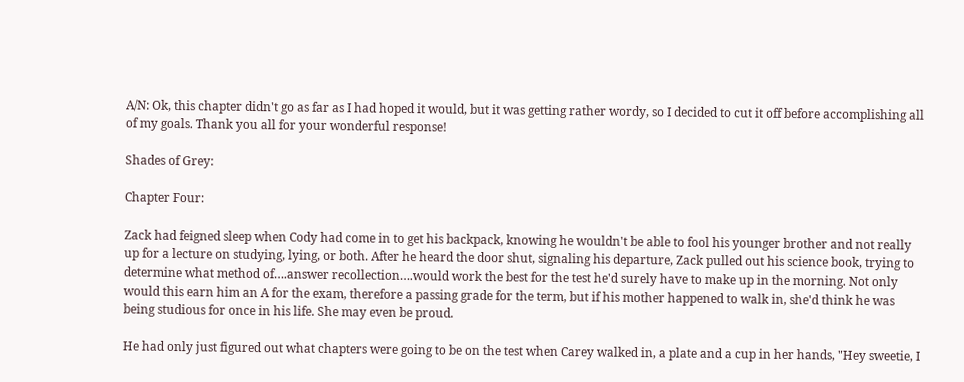A/N: Ok, this chapter didn't go as far as I had hoped it would, but it was getting rather wordy, so I decided to cut it off before accomplishing all of my goals. Thank you all for your wonderful response!

Shades of Grey:

Chapter Four:

Zack had feigned sleep when Cody had come in to get his backpack, knowing he wouldn't be able to fool his younger brother and not really up for a lecture on studying, lying, or both. After he heard the door shut, signaling his departure, Zack pulled out his science book, trying to determine what method of….answer recollection….would work the best for the test he'd surely have to make up in the morning. Not only would this earn him an A for the exam, therefore a passing grade for the term, but if his mother happened to walk in, she'd think he was being studious for once in his life. She may even be proud.

He had only just figured out what chapters were going to be on the test when Carey walked in, a plate and a cup in her hands, "Hey sweetie, I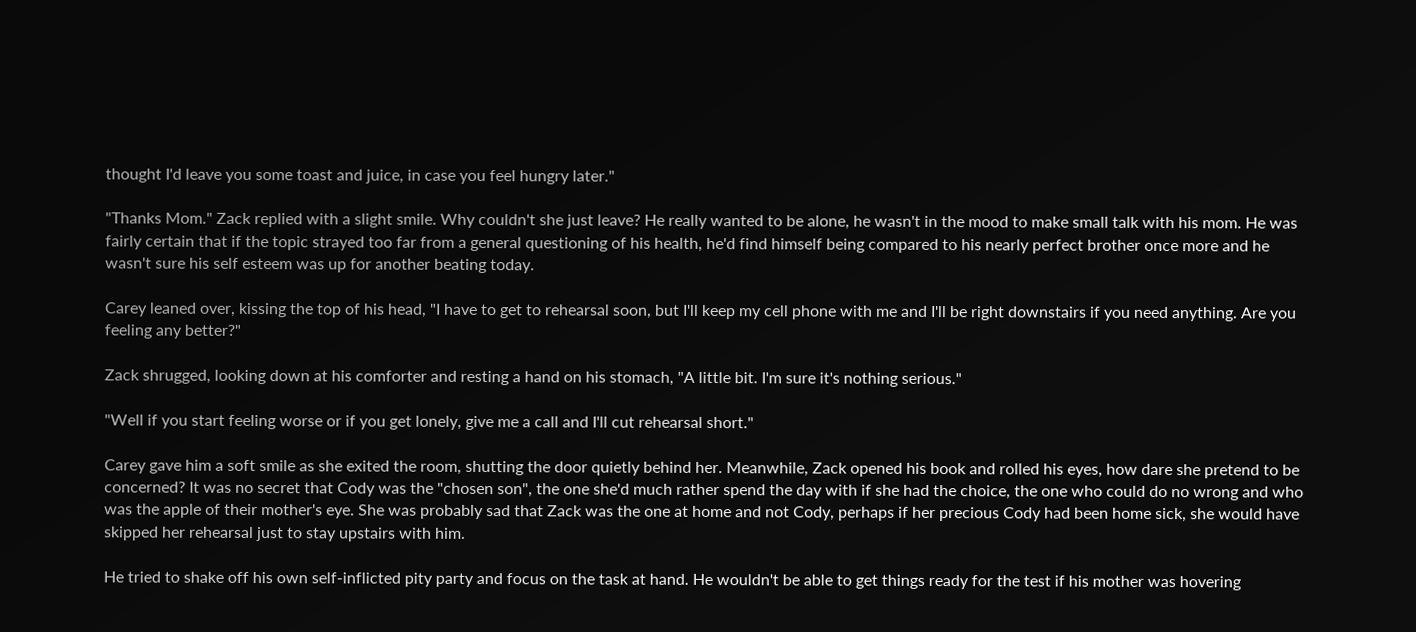thought I'd leave you some toast and juice, in case you feel hungry later."

"Thanks Mom." Zack replied with a slight smile. Why couldn't she just leave? He really wanted to be alone, he wasn't in the mood to make small talk with his mom. He was fairly certain that if the topic strayed too far from a general questioning of his health, he'd find himself being compared to his nearly perfect brother once more and he wasn't sure his self esteem was up for another beating today.

Carey leaned over, kissing the top of his head, "I have to get to rehearsal soon, but I'll keep my cell phone with me and I'll be right downstairs if you need anything. Are you feeling any better?"

Zack shrugged, looking down at his comforter and resting a hand on his stomach, "A little bit. I'm sure it's nothing serious."

"Well if you start feeling worse or if you get lonely, give me a call and I'll cut rehearsal short."

Carey gave him a soft smile as she exited the room, shutting the door quietly behind her. Meanwhile, Zack opened his book and rolled his eyes, how dare she pretend to be concerned? It was no secret that Cody was the "chosen son", the one she'd much rather spend the day with if she had the choice, the one who could do no wrong and who was the apple of their mother's eye. She was probably sad that Zack was the one at home and not Cody, perhaps if her precious Cody had been home sick, she would have skipped her rehearsal just to stay upstairs with him.

He tried to shake off his own self-inflicted pity party and focus on the task at hand. He wouldn't be able to get things ready for the test if his mother was hovering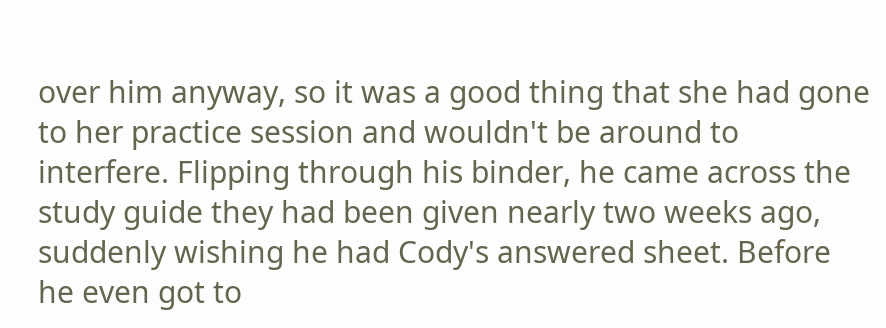over him anyway, so it was a good thing that she had gone to her practice session and wouldn't be around to interfere. Flipping through his binder, he came across the study guide they had been given nearly two weeks ago, suddenly wishing he had Cody's answered sheet. Before he even got to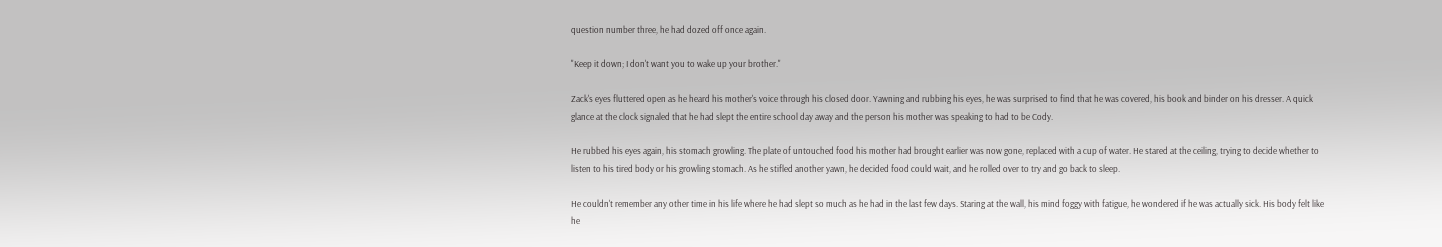question number three, he had dozed off once again.

"Keep it down; I don't want you to wake up your brother."

Zack's eyes fluttered open as he heard his mother's voice through his closed door. Yawning and rubbing his eyes, he was surprised to find that he was covered, his book and binder on his dresser. A quick glance at the clock signaled that he had slept the entire school day away and the person his mother was speaking to had to be Cody.

He rubbed his eyes again, his stomach growling. The plate of untouched food his mother had brought earlier was now gone, replaced with a cup of water. He stared at the ceiling, trying to decide whether to listen to his tired body or his growling stomach. As he stifled another yawn, he decided food could wait, and he rolled over to try and go back to sleep.

He couldn't remember any other time in his life where he had slept so much as he had in the last few days. Staring at the wall, his mind foggy with fatigue, he wondered if he was actually sick. His body felt like he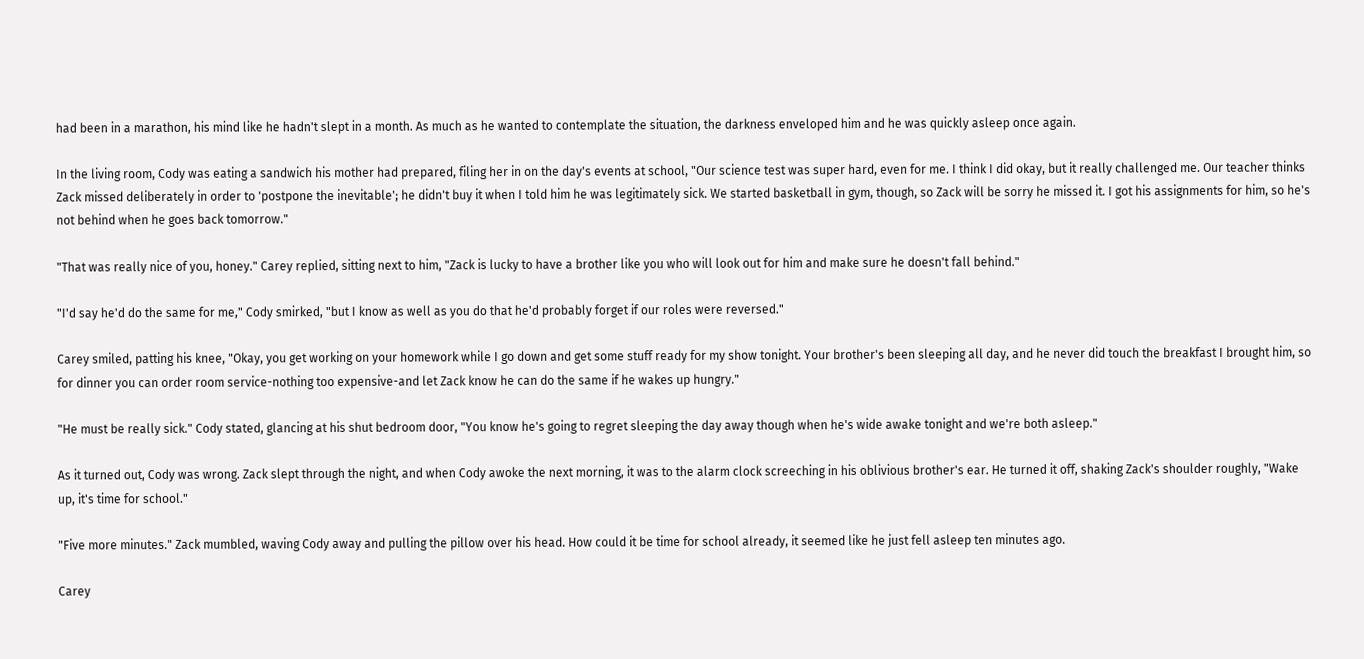had been in a marathon, his mind like he hadn't slept in a month. As much as he wanted to contemplate the situation, the darkness enveloped him and he was quickly asleep once again.

In the living room, Cody was eating a sandwich his mother had prepared, filing her in on the day's events at school, "Our science test was super hard, even for me. I think I did okay, but it really challenged me. Our teacher thinks Zack missed deliberately in order to 'postpone the inevitable'; he didn't buy it when I told him he was legitimately sick. We started basketball in gym, though, so Zack will be sorry he missed it. I got his assignments for him, so he's not behind when he goes back tomorrow."

"That was really nice of you, honey." Carey replied, sitting next to him, "Zack is lucky to have a brother like you who will look out for him and make sure he doesn't fall behind."

"I'd say he'd do the same for me," Cody smirked, "but I know as well as you do that he'd probably forget if our roles were reversed."

Carey smiled, patting his knee, "Okay, you get working on your homework while I go down and get some stuff ready for my show tonight. Your brother's been sleeping all day, and he never did touch the breakfast I brought him, so for dinner you can order room service-nothing too expensive-and let Zack know he can do the same if he wakes up hungry."

"He must be really sick." Cody stated, glancing at his shut bedroom door, "You know he's going to regret sleeping the day away though when he's wide awake tonight and we're both asleep."

As it turned out, Cody was wrong. Zack slept through the night, and when Cody awoke the next morning, it was to the alarm clock screeching in his oblivious brother's ear. He turned it off, shaking Zack's shoulder roughly, "Wake up, it's time for school."

"Five more minutes." Zack mumbled, waving Cody away and pulling the pillow over his head. How could it be time for school already, it seemed like he just fell asleep ten minutes ago.

Carey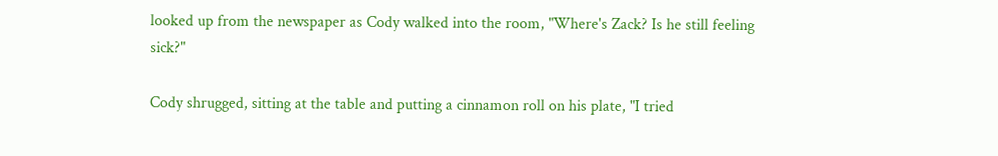looked up from the newspaper as Cody walked into the room, "Where's Zack? Is he still feeling sick?"

Cody shrugged, sitting at the table and putting a cinnamon roll on his plate, "I tried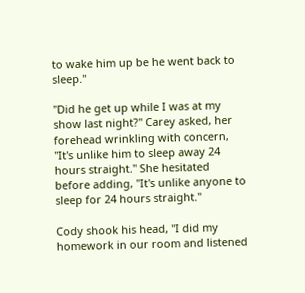to wake him up be he went back to sleep."

"Did he get up while I was at my show last night?" Carey asked, her forehead wrinkling with concern, "It's unlike him to sleep away 24 hours straight." She hesitated before adding, "It's unlike anyone to sleep for 24 hours straight."

Cody shook his head, "I did my homework in our room and listened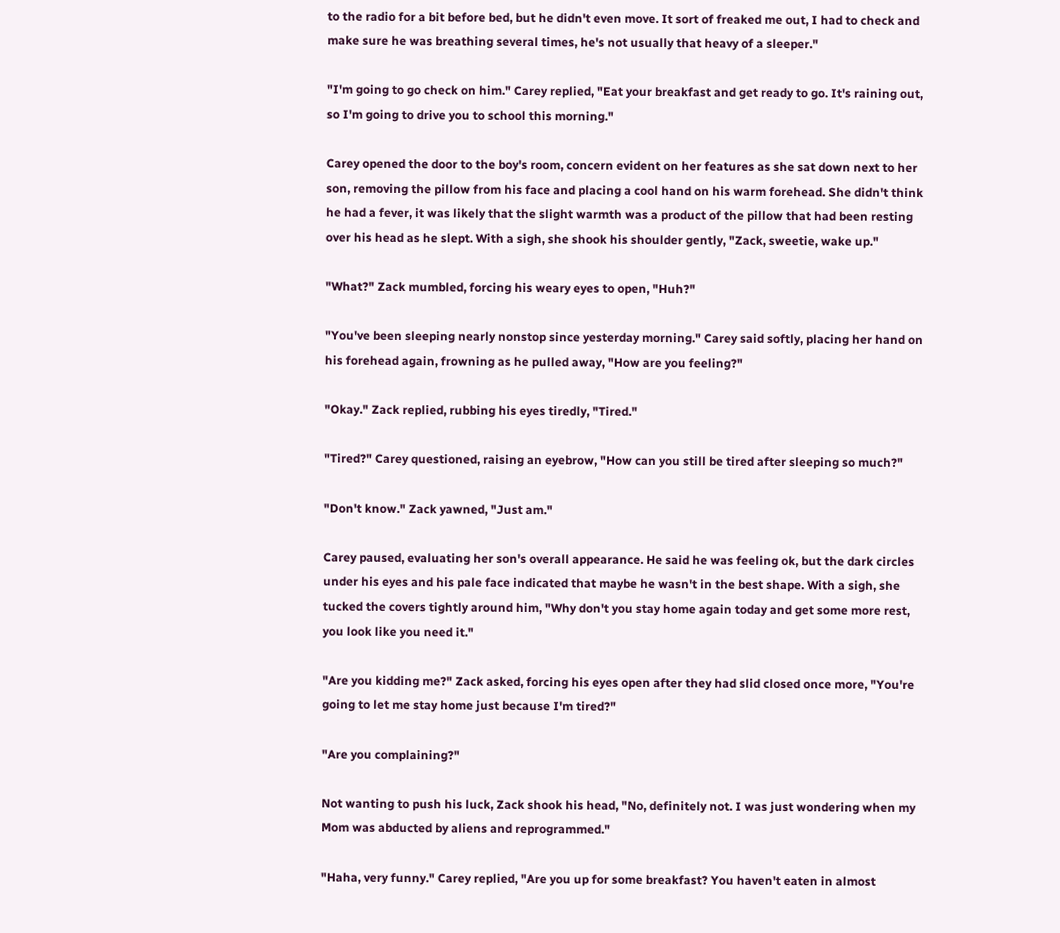to the radio for a bit before bed, but he didn't even move. It sort of freaked me out, I had to check and make sure he was breathing several times, he's not usually that heavy of a sleeper."

"I'm going to go check on him." Carey replied, "Eat your breakfast and get ready to go. It's raining out, so I'm going to drive you to school this morning."

Carey opened the door to the boy's room, concern evident on her features as she sat down next to her son, removing the pillow from his face and placing a cool hand on his warm forehead. She didn't think he had a fever, it was likely that the slight warmth was a product of the pillow that had been resting over his head as he slept. With a sigh, she shook his shoulder gently, "Zack, sweetie, wake up."

"What?" Zack mumbled, forcing his weary eyes to open, "Huh?"

"You've been sleeping nearly nonstop since yesterday morning." Carey said softly, placing her hand on his forehead again, frowning as he pulled away, "How are you feeling?"

"Okay." Zack replied, rubbing his eyes tiredly, "Tired."

"Tired?" Carey questioned, raising an eyebrow, "How can you still be tired after sleeping so much?"

"Don't know." Zack yawned, "Just am."

Carey paused, evaluating her son's overall appearance. He said he was feeling ok, but the dark circles under his eyes and his pale face indicated that maybe he wasn't in the best shape. With a sigh, she tucked the covers tightly around him, "Why don't you stay home again today and get some more rest, you look like you need it."

"Are you kidding me?" Zack asked, forcing his eyes open after they had slid closed once more, "You're going to let me stay home just because I'm tired?"

"Are you complaining?"

Not wanting to push his luck, Zack shook his head, "No, definitely not. I was just wondering when my Mom was abducted by aliens and reprogrammed."

"Haha, very funny." Carey replied, "Are you up for some breakfast? You haven't eaten in almost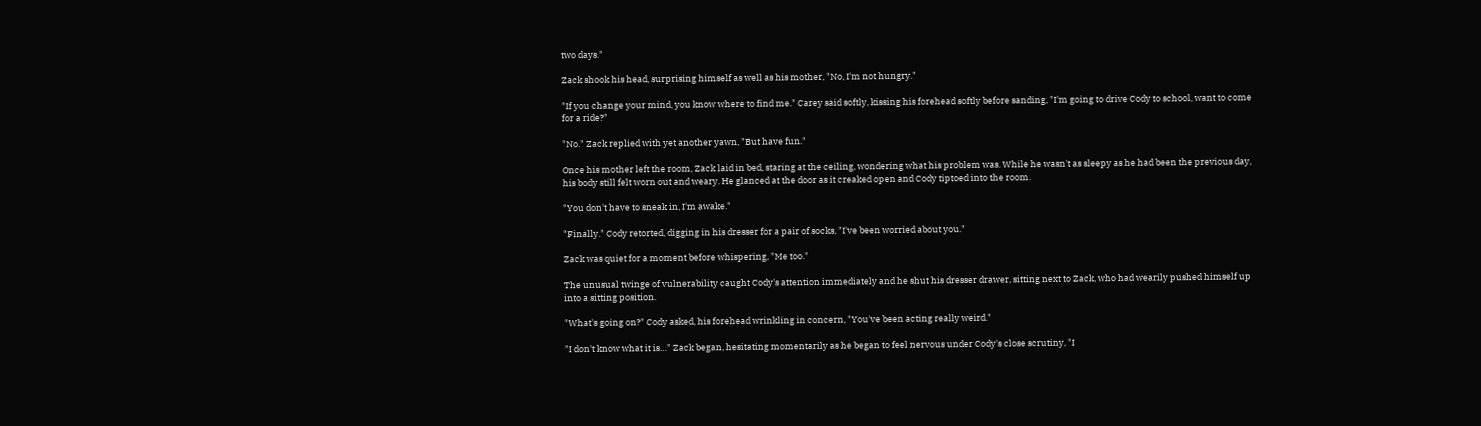two days."

Zack shook his head, surprising himself as well as his mother, "No, I'm not hungry."

"If you change your mind, you know where to find me." Carey said softly, kissing his forehead softly before sanding, "I'm going to drive Cody to school, want to come for a ride?"

"No." Zack replied with yet another yawn, "But have fun."

Once his mother left the room, Zack laid in bed, staring at the ceiling, wondering what his problem was. While he wasn't as sleepy as he had been the previous day, his body still felt worn out and weary. He glanced at the door as it creaked open and Cody tiptoed into the room.

"You don't have to sneak in, I'm awake."

"Finally." Cody retorted, digging in his dresser for a pair of socks, "I've been worried about you."

Zack was quiet for a moment before whispering, "Me too."

The unusual twinge of vulnerability caught Cody's attention immediately and he shut his dresser drawer, sitting next to Zack, who had wearily pushed himself up into a sitting position.

"What's going on?" Cody asked, his forehead wrinkling in concern, "You've been acting really weird."

"I don't know what it is…" Zack began, hesitating momentarily as he began to feel nervous under Cody's close scrutiny, "I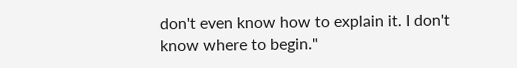don't even know how to explain it. I don't know where to begin."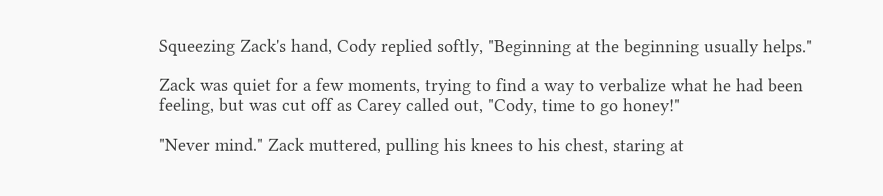Squeezing Zack's hand, Cody replied softly, "Beginning at the beginning usually helps."

Zack was quiet for a few moments, trying to find a way to verbalize what he had been feeling, but was cut off as Carey called out, "Cody, time to go honey!"

"Never mind." Zack muttered, pulling his knees to his chest, staring at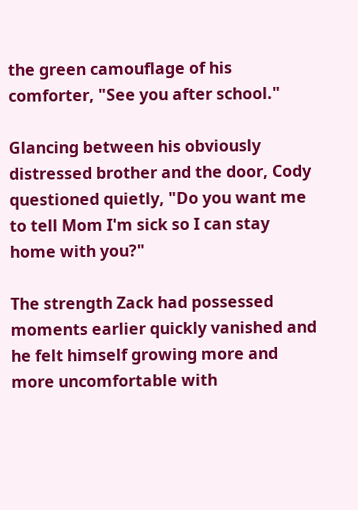the green camouflage of his comforter, "See you after school."

Glancing between his obviously distressed brother and the door, Cody questioned quietly, "Do you want me to tell Mom I'm sick so I can stay home with you?"

The strength Zack had possessed moments earlier quickly vanished and he felt himself growing more and more uncomfortable with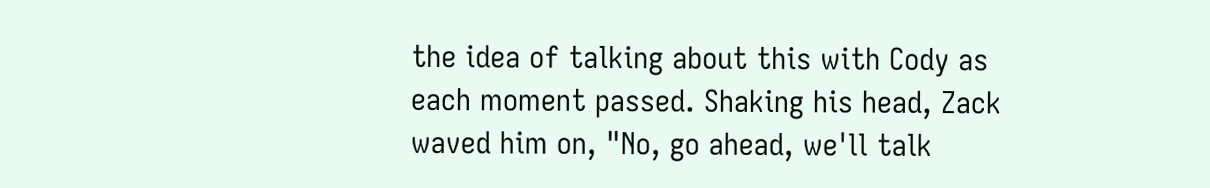the idea of talking about this with Cody as each moment passed. Shaking his head, Zack waved him on, "No, go ahead, we'll talk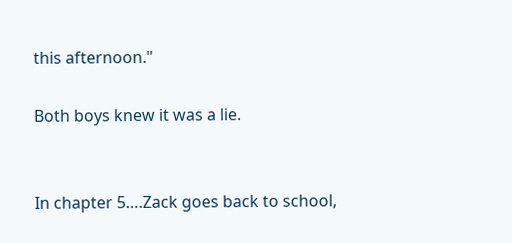this afternoon."

Both boys knew it was a lie.


In chapter 5….Zack goes back to school,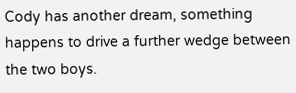Cody has another dream, something happens to drive a further wedge between the two boys.